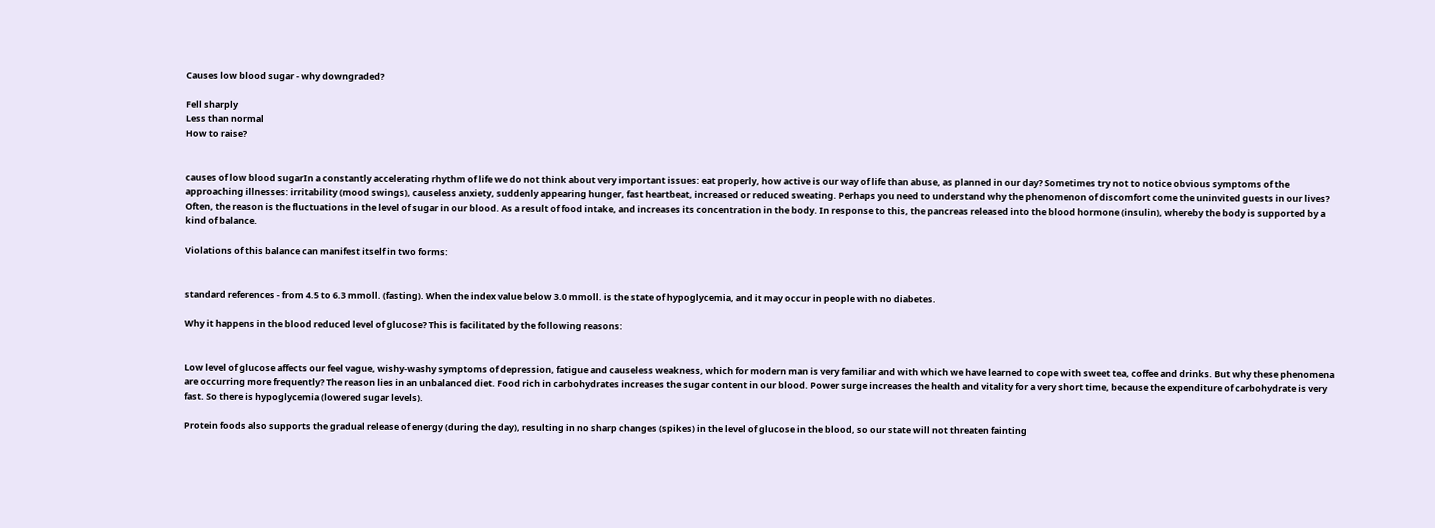Causes low blood sugar - why downgraded?

Fell sharply
Less than normal
How to raise?


causes of low blood sugarIn a constantly accelerating rhythm of life we do not think about very important issues: eat properly, how active is our way of life than abuse, as planned in our day? Sometimes try not to notice obvious symptoms of the approaching illnesses: irritability (mood swings), causeless anxiety, suddenly appearing hunger, fast heartbeat, increased or reduced sweating. Perhaps you need to understand why the phenomenon of discomfort come the uninvited guests in our lives? Often, the reason is the fluctuations in the level of sugar in our blood. As a result of food intake, and increases its concentration in the body. In response to this, the pancreas released into the blood hormone (insulin), whereby the body is supported by a kind of balance.

Violations of this balance can manifest itself in two forms:


standard references - from 4.5 to 6.3 mmoll. (fasting). When the index value below 3.0 mmoll. is the state of hypoglycemia, and it may occur in people with no diabetes.

Why it happens in the blood reduced level of glucose? This is facilitated by the following reasons:


Low level of glucose affects our feel vague, wishy-washy symptoms of depression, fatigue and causeless weakness, which for modern man is very familiar and with which we have learned to cope with sweet tea, coffee and drinks. But why these phenomena are occurring more frequently? The reason lies in an unbalanced diet. Food rich in carbohydrates increases the sugar content in our blood. Power surge increases the health and vitality for a very short time, because the expenditure of carbohydrate is very fast. So there is hypoglycemia (lowered sugar levels).

Protein foods also supports the gradual release of energy (during the day), resulting in no sharp changes (spikes) in the level of glucose in the blood, so our state will not threaten fainting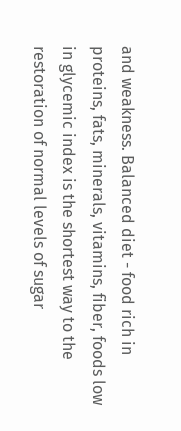and weakness. Balanced diet - food rich in proteins, fats, minerals, vitamins, fiber, foods low in glycemic index is the shortest way to the restoration of normal levels of sugar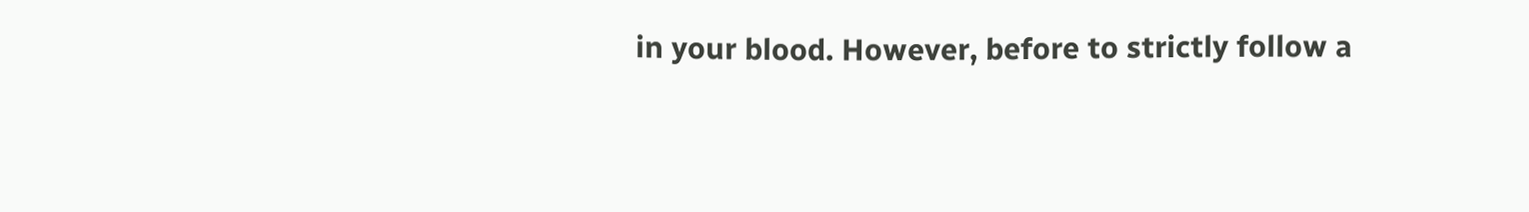in your blood. However, before to strictly follow a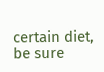certain diet, be sure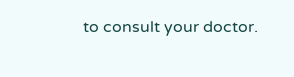to consult your doctor.